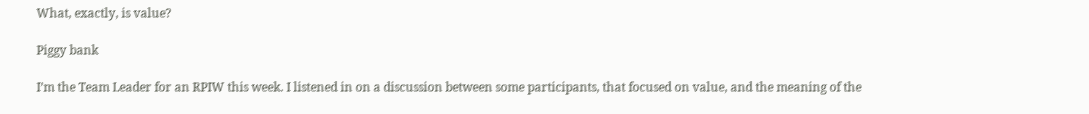What, exactly, is value?

Piggy bank

I’m the Team Leader for an RPIW this week. I listened in on a discussion between some participants, that focused on value, and the meaning of the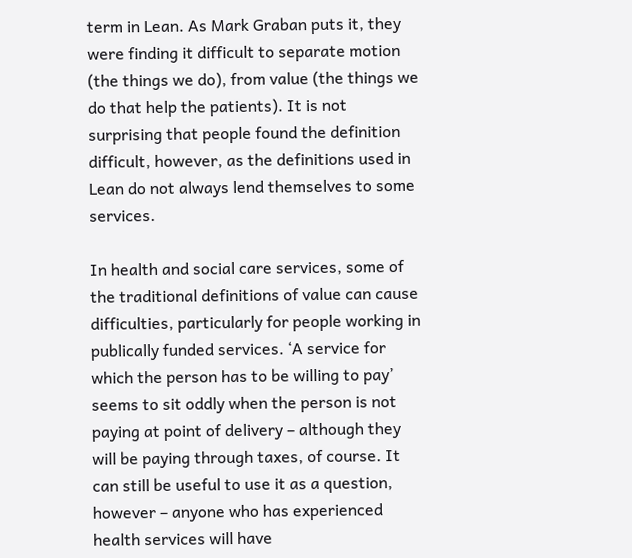term in Lean. As Mark Graban puts it, they were finding it difficult to separate motion (the things we do), from value (the things we do that help the patients). It is not surprising that people found the definition difficult, however, as the definitions used in Lean do not always lend themselves to some services.

In health and social care services, some of the traditional definitions of value can cause difficulties, particularly for people working in publically funded services. ‘A service for which the person has to be willing to pay’ seems to sit oddly when the person is not paying at point of delivery – although they will be paying through taxes, of course. It can still be useful to use it as a question, however – anyone who has experienced health services will have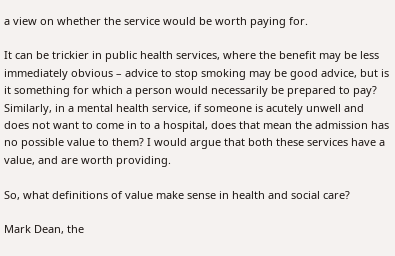a view on whether the service would be worth paying for.

It can be trickier in public health services, where the benefit may be less immediately obvious – advice to stop smoking may be good advice, but is it something for which a person would necessarily be prepared to pay? Similarly, in a mental health service, if someone is acutely unwell and does not want to come in to a hospital, does that mean the admission has no possible value to them? I would argue that both these services have a value, and are worth providing.

So, what definitions of value make sense in health and social care?

Mark Dean, the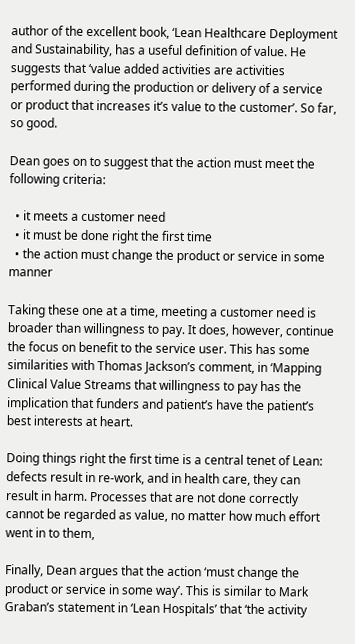author of the excellent book, ‘Lean Healthcare Deployment and Sustainability, has a useful definition of value. He suggests that ‘value added activities are activities performed during the production or delivery of a service or product that increases it’s value to the customer’. So far, so good.

Dean goes on to suggest that the action must meet the following criteria:

  • it meets a customer need
  • it must be done right the first time
  • the action must change the product or service in some manner

Taking these one at a time, meeting a customer need is broader than willingness to pay. It does, however, continue the focus on benefit to the service user. This has some similarities with Thomas Jackson’s comment, in ‘Mapping Clinical Value Streams that willingness to pay has the implication that funders and patient’s have the patient’s best interests at heart.

Doing things right the first time is a central tenet of Lean: defects result in re-work, and in health care, they can result in harm. Processes that are not done correctly cannot be regarded as value, no matter how much effort went in to them,

Finally, Dean argues that the action ‘must change the product or service in some way’. This is similar to Mark Graban’s statement in ‘Lean Hospitals’ that ‘the activity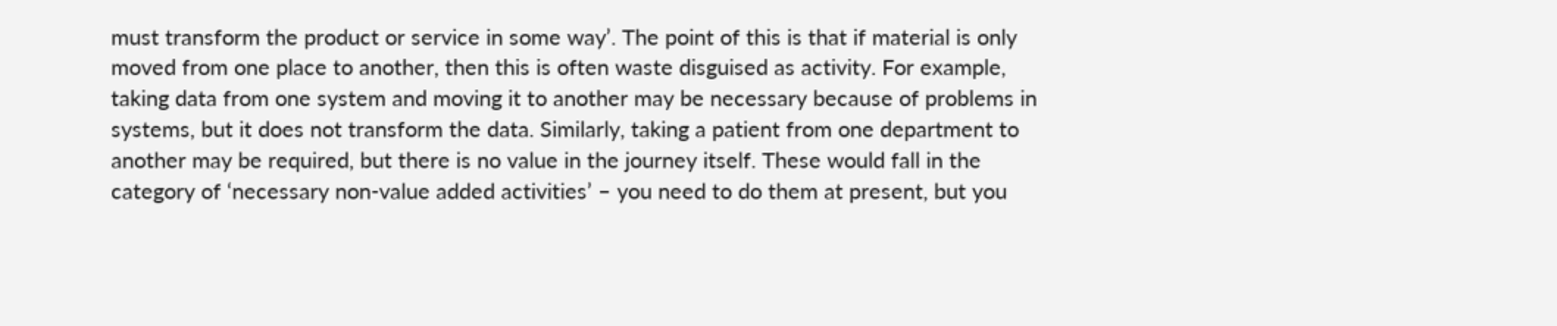must transform the product or service in some way’. The point of this is that if material is only moved from one place to another, then this is often waste disguised as activity. For example, taking data from one system and moving it to another may be necessary because of problems in systems, but it does not transform the data. Similarly, taking a patient from one department to another may be required, but there is no value in the journey itself. These would fall in the category of ‘necessary non-value added activities’ – you need to do them at present, but you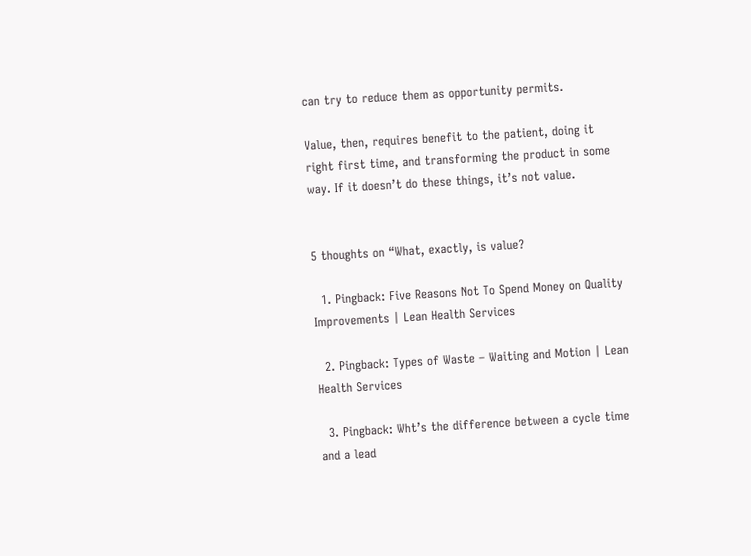can try to reduce them as opportunity permits.

Value, then, requires benefit to the patient, doing it right first time, and transforming the product in some way. If it doesn’t do these things, it’s not value.


5 thoughts on “What, exactly, is value?

  1. Pingback: Five Reasons Not To Spend Money on Quality Improvements | Lean Health Services

  2. Pingback: Types of Waste – Waiting and Motion | Lean Health Services

  3. Pingback: Wht’s the difference between a cycle time and a lead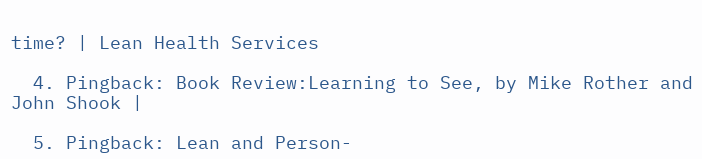time? | Lean Health Services

  4. Pingback: Book Review:Learning to See, by Mike Rother and John Shook |

  5. Pingback: Lean and Person-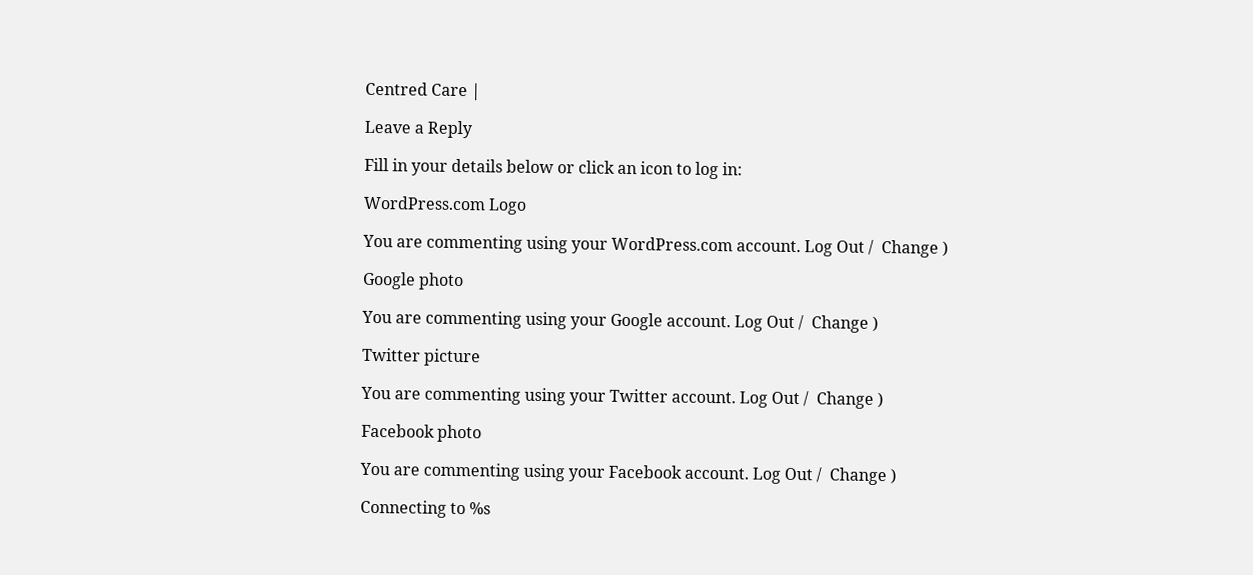Centred Care |

Leave a Reply

Fill in your details below or click an icon to log in:

WordPress.com Logo

You are commenting using your WordPress.com account. Log Out /  Change )

Google photo

You are commenting using your Google account. Log Out /  Change )

Twitter picture

You are commenting using your Twitter account. Log Out /  Change )

Facebook photo

You are commenting using your Facebook account. Log Out /  Change )

Connecting to %s